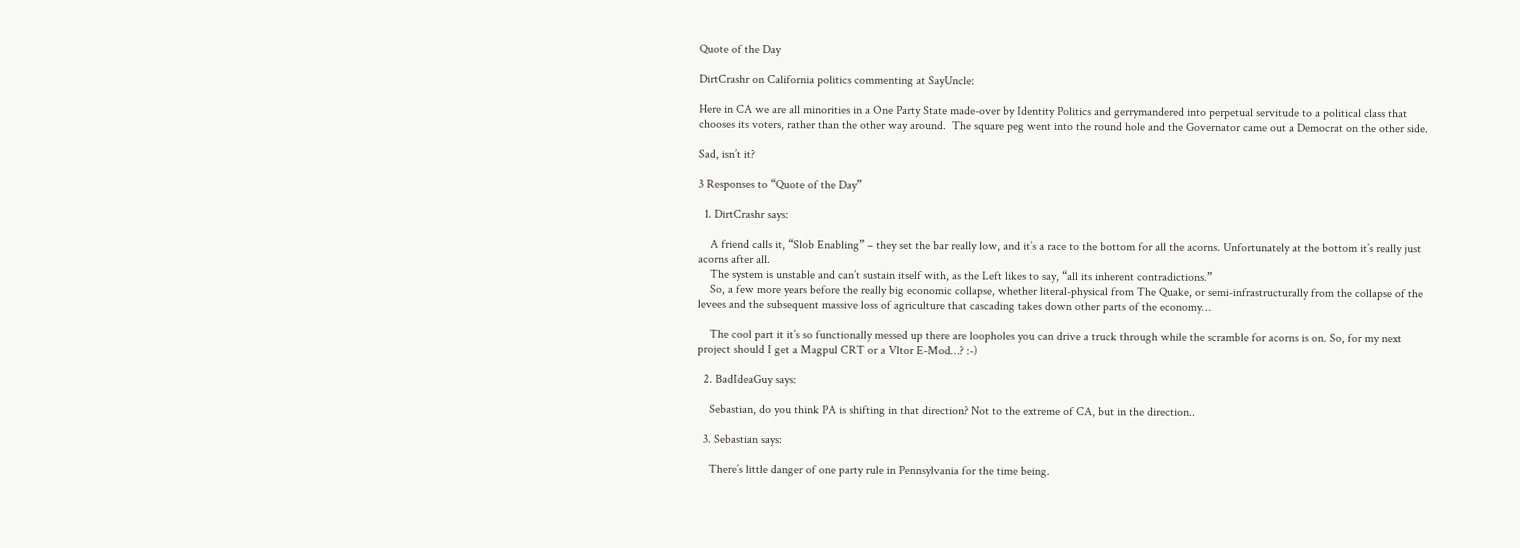Quote of the Day

DirtCrashr on California politics commenting at SayUncle:

Here in CA we are all minorities in a One Party State made-over by Identity Politics and gerrymandered into perpetual servitude to a political class that chooses its voters, rather than the other way around.  The square peg went into the round hole and the Governator came out a Democrat on the other side.

Sad, isn’t it?

3 Responses to “Quote of the Day”

  1. DirtCrashr says:

    A friend calls it, “Slob Enabling” – they set the bar really low, and it’s a race to the bottom for all the acorns. Unfortunately at the bottom it’s really just acorns after all.
    The system is unstable and can’t sustain itself with, as the Left likes to say, “all its inherent contradictions.”
    So, a few more years before the really big economic collapse, whether literal-physical from The Quake, or semi-infrastructurally from the collapse of the levees and the subsequent massive loss of agriculture that cascading takes down other parts of the economy…

    The cool part it it’s so functionally messed up there are loopholes you can drive a truck through while the scramble for acorns is on. So, for my next project should I get a Magpul CRT or a Vltor E-Mod…? :-)

  2. BadIdeaGuy says:

    Sebastian, do you think PA is shifting in that direction? Not to the extreme of CA, but in the direction..

  3. Sebastian says:

    There’s little danger of one party rule in Pennsylvania for the time being.